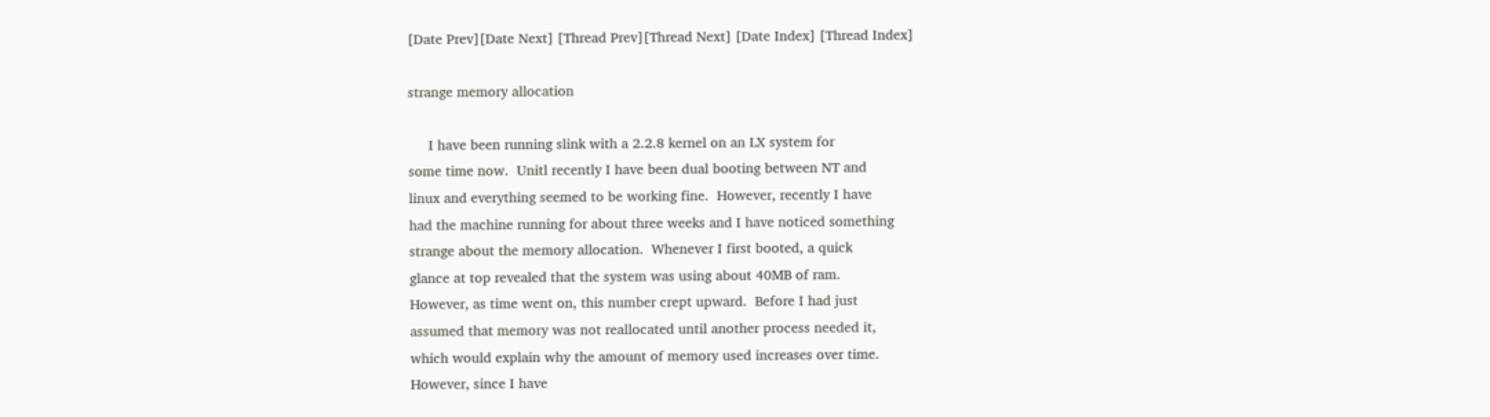[Date Prev][Date Next] [Thread Prev][Thread Next] [Date Index] [Thread Index]

strange memory allocation

     I have been running slink with a 2.2.8 kernel on an LX system for
some time now.  Unitl recently I have been dual booting between NT and
linux and everything seemed to be working fine.  However, recently I have
had the machine running for about three weeks and I have noticed something
strange about the memory allocation.  Whenever I first booted, a quick
glance at top revealed that the system was using about 40MB of ram.
However, as time went on, this number crept upward.  Before I had just
assumed that memory was not reallocated until another process needed it,
which would explain why the amount of memory used increases over time.
However, since I have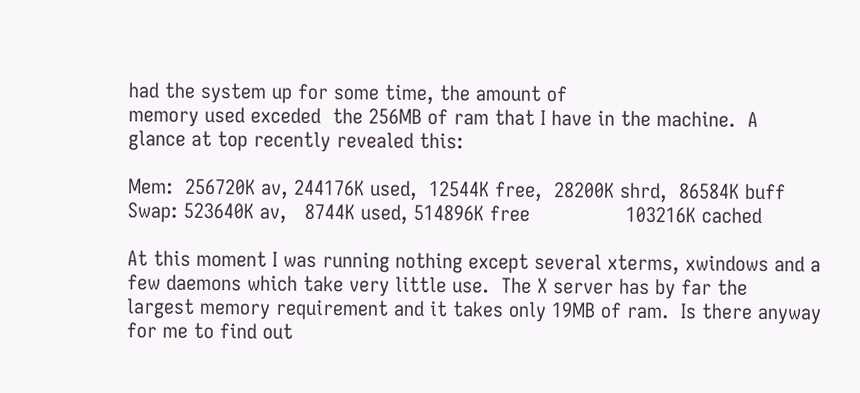had the system up for some time, the amount of
memory used exceded  the 256MB of ram that I have in the machine.  A
glance at top recently revealed this:

Mem:  256720K av, 244176K used,  12544K free,  28200K shrd,  86584K buff
Swap: 523640K av,   8744K used, 514896K free                103216K cached

At this moment I was running nothing except several xterms, xwindows and a
few daemons which take very little use.  The X server has by far the
largest memory requirement and it takes only 19MB of ram.  Is there anyway
for me to find out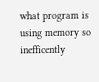what program is using memory so inefficently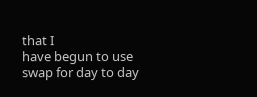that I
have begun to use swap for day to day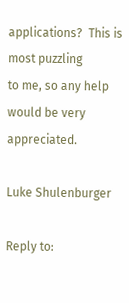applications?  This is most puzzling
to me, so any help would be very appreciated.

Luke Shulenburger

Reply to: